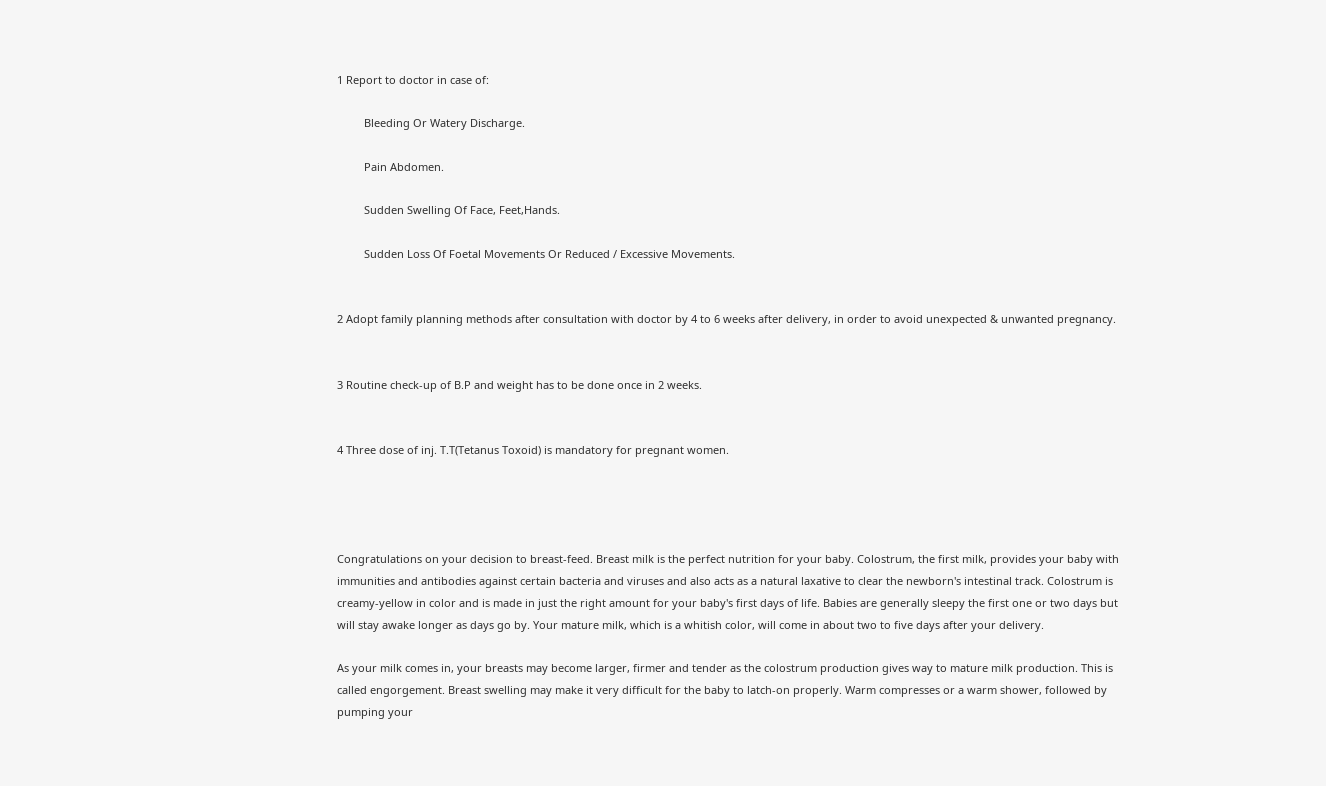1 Report to doctor in case of:

         Bleeding Or Watery Discharge.

         Pain Abdomen.

         Sudden Swelling Of Face, Feet,Hands.

         Sudden Loss Of Foetal Movements Or Reduced / Excessive Movements.


2 Adopt family planning methods after consultation with doctor by 4 to 6 weeks after delivery, in order to avoid unexpected & unwanted pregnancy.


3 Routine check-up of B.P and weight has to be done once in 2 weeks.


4 Three dose of inj. T.T(Tetanus Toxoid) is mandatory for pregnant women.




Congratulations on your decision to breast-feed. Breast milk is the perfect nutrition for your baby. Colostrum, the first milk, provides your baby with immunities and antibodies against certain bacteria and viruses and also acts as a natural laxative to clear the newborn's intestinal track. Colostrum is creamy-yellow in color and is made in just the right amount for your baby's first days of life. Babies are generally sleepy the first one or two days but will stay awake longer as days go by. Your mature milk, which is a whitish color, will come in about two to five days after your delivery.

As your milk comes in, your breasts may become larger, firmer and tender as the colostrum production gives way to mature milk production. This is called engorgement. Breast swelling may make it very difficult for the baby to latch-on properly. Warm compresses or a warm shower, followed by pumping your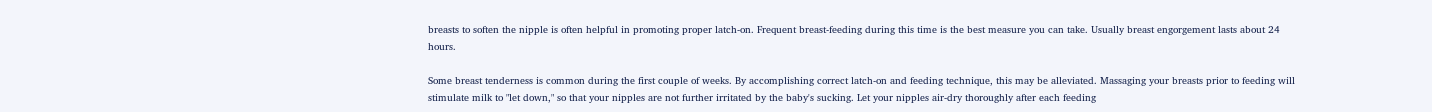breasts to soften the nipple is often helpful in promoting proper latch-on. Frequent breast-feeding during this time is the best measure you can take. Usually breast engorgement lasts about 24 hours.

Some breast tenderness is common during the first couple of weeks. By accomplishing correct latch-on and feeding technique, this may be alleviated. Massaging your breasts prior to feeding will stimulate milk to "let down," so that your nipples are not further irritated by the baby's sucking. Let your nipples air-dry thoroughly after each feeding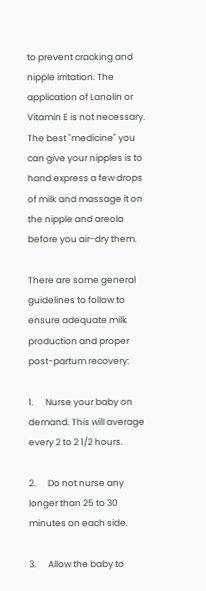to prevent cracking and nipple irritation. The application of Lanolin or Vitamin E is not necessary. The best "medicine" you can give your nipples is to hand express a few drops of milk and massage it on the nipple and areola before you air-dry them.

There are some general guidelines to follow to ensure adequate milk production and proper post-partum recovery:

1.      Nurse your baby on demand. This will average every 2 to 2 1/2 hours.

2.      Do not nurse any longer than 25 to 30 minutes on each side.

3.      Allow the baby to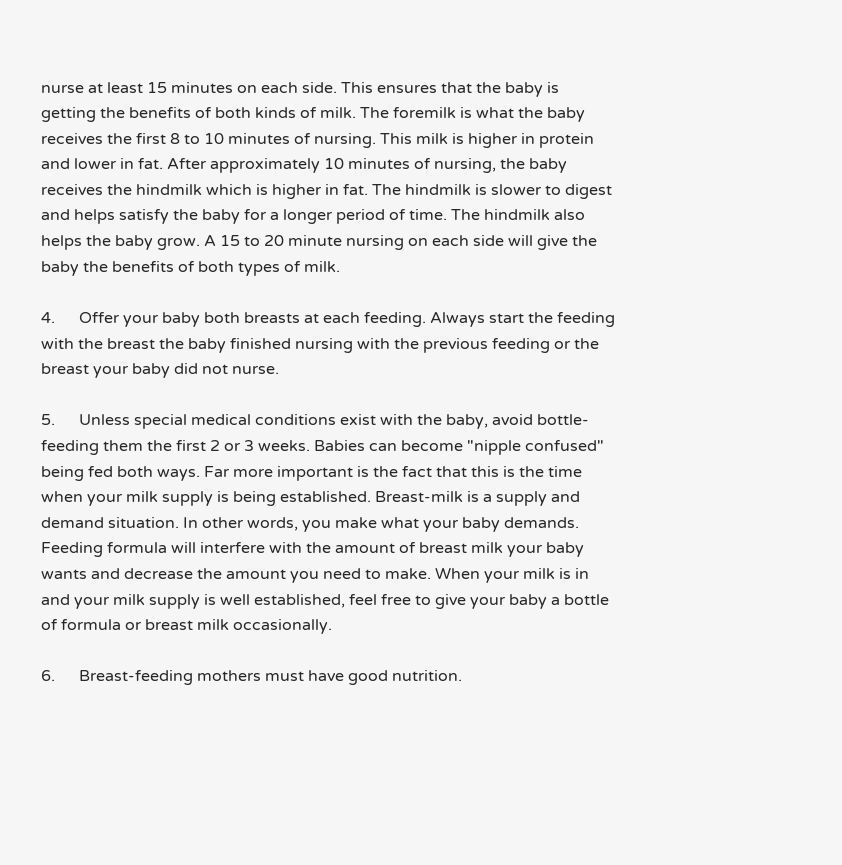nurse at least 15 minutes on each side. This ensures that the baby is getting the benefits of both kinds of milk. The foremilk is what the baby receives the first 8 to 10 minutes of nursing. This milk is higher in protein and lower in fat. After approximately 10 minutes of nursing, the baby receives the hindmilk which is higher in fat. The hindmilk is slower to digest and helps satisfy the baby for a longer period of time. The hindmilk also helps the baby grow. A 15 to 20 minute nursing on each side will give the baby the benefits of both types of milk.

4.      Offer your baby both breasts at each feeding. Always start the feeding with the breast the baby finished nursing with the previous feeding or the breast your baby did not nurse.

5.      Unless special medical conditions exist with the baby, avoid bottle-feeding them the first 2 or 3 weeks. Babies can become "nipple confused" being fed both ways. Far more important is the fact that this is the time when your milk supply is being established. Breast-milk is a supply and demand situation. In other words, you make what your baby demands. Feeding formula will interfere with the amount of breast milk your baby wants and decrease the amount you need to make. When your milk is in and your milk supply is well established, feel free to give your baby a bottle of formula or breast milk occasionally.

6.      Breast-feeding mothers must have good nutrition.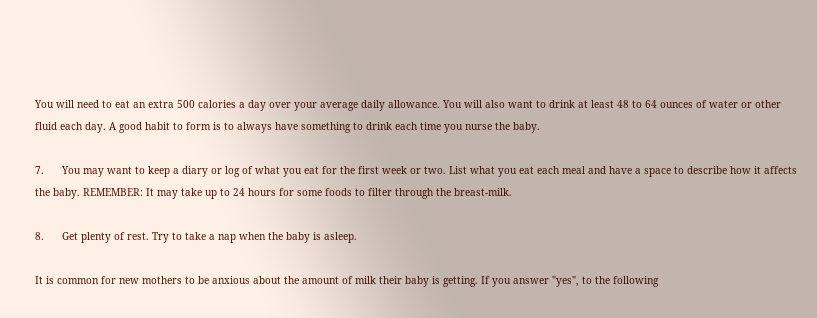You will need to eat an extra 500 calories a day over your average daily allowance. You will also want to drink at least 48 to 64 ounces of water or other fluid each day. A good habit to form is to always have something to drink each time you nurse the baby.

7.      You may want to keep a diary or log of what you eat for the first week or two. List what you eat each meal and have a space to describe how it affects the baby. REMEMBER: It may take up to 24 hours for some foods to filter through the breast-milk.

8.      Get plenty of rest. Try to take a nap when the baby is asleep.

It is common for new mothers to be anxious about the amount of milk their baby is getting. If you answer "yes", to the following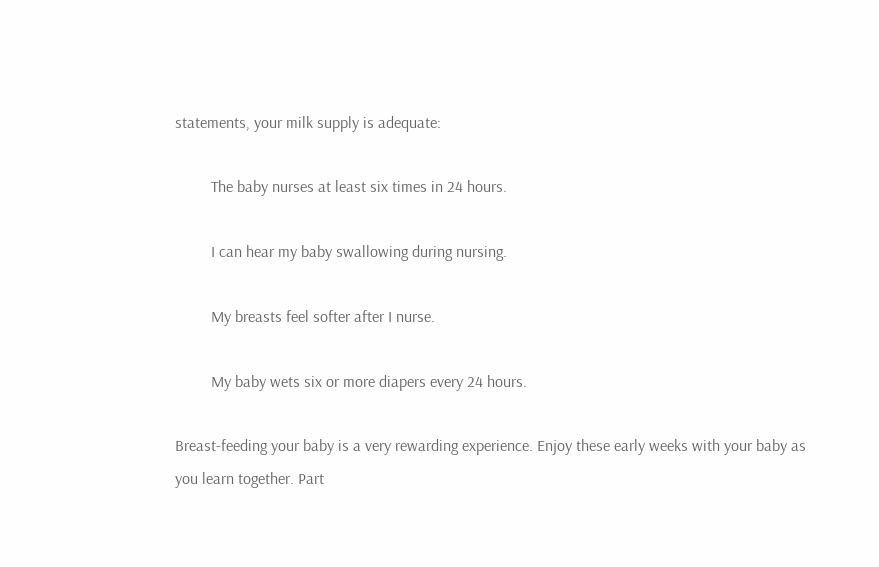statements, your milk supply is adequate:

         The baby nurses at least six times in 24 hours.

         I can hear my baby swallowing during nursing.

         My breasts feel softer after I nurse.

         My baby wets six or more diapers every 24 hours.

Breast-feeding your baby is a very rewarding experience. Enjoy these early weeks with your baby as you learn together. Part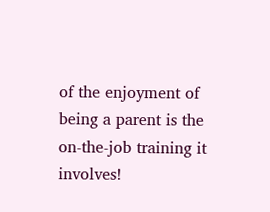of the enjoyment of being a parent is the on-the-job training it involves!